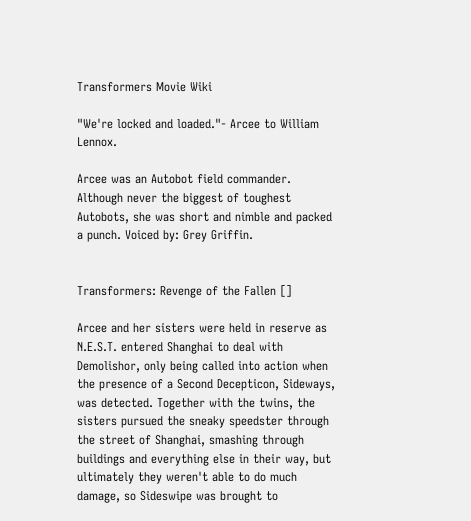Transformers Movie Wiki

"We're locked and loaded."- Arcee to William Lennox.

Arcee was an Autobot field commander. Although never the biggest of toughest Autobots, she was short and nimble and packed a punch. Voiced by: Grey Griffin.


Transformers: Revenge of the Fallen []

Arcee and her sisters were held in reserve as N.E.S.T. entered Shanghai to deal with Demolishor, only being called into action when the presence of a Second Decepticon, Sideways, was detected. Together with the twins, the sisters pursued the sneaky speedster through the street of Shanghai, smashing through buildings and everything else in their way, but ultimately they weren't able to do much damage, so Sideswipe was brought to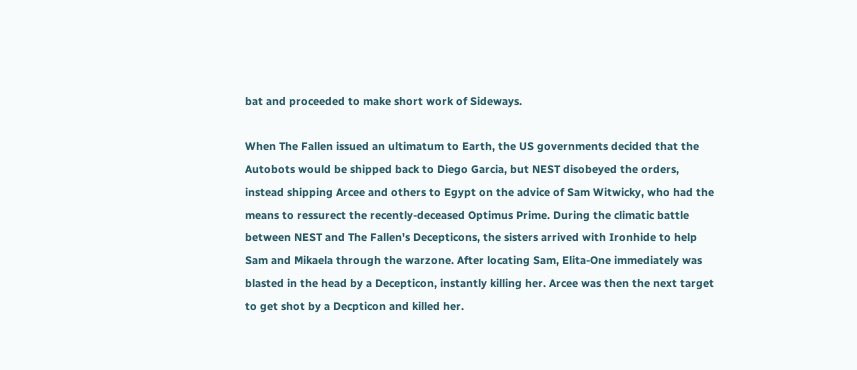bat and proceeded to make short work of Sideways.

When The Fallen issued an ultimatum to Earth, the US governments decided that the Autobots would be shipped back to Diego Garcia, but NEST disobeyed the orders, instead shipping Arcee and others to Egypt on the advice of Sam Witwicky, who had the means to ressurect the recently-deceased Optimus Prime. During the climatic battle between NEST and The Fallen's Decepticons, the sisters arrived with Ironhide to help Sam and Mikaela through the warzone. After locating Sam, Elita-One immediately was blasted in the head by a Decepticon, instantly killing her. Arcee was then the next target to get shot by a Decpticon and killed her.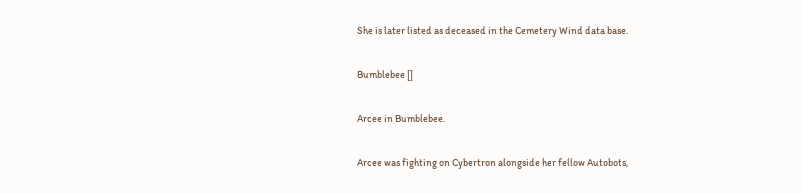She is later listed as deceased in the Cemetery Wind data base.

Bumblebee []

Arcee in Bumblebee.

Arcee was fighting on Cybertron alongside her fellow Autobots,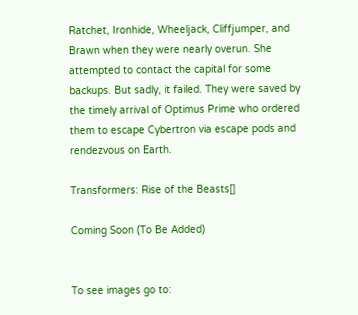Ratchet, Ironhide, Wheeljack, Cliffjumper, and Brawn when they were nearly overun. She attempted to contact the capital for some backups. But sadly, it failed. They were saved by the timely arrival of Optimus Prime who ordered them to escape Cybertron via escape pods and rendezvous on Earth.

Transformers: Rise of the Beasts[]

Coming Soon (To Be Added)


To see images go to: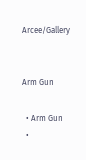Arcee/Gallery


Arm Gun

  • Arm Gun
  •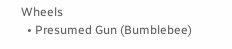Wheels
  • Presumed Gun (Bumblebee)